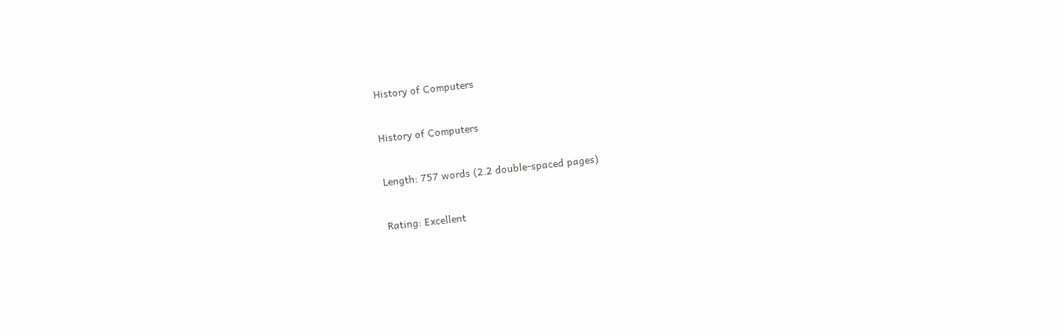History of Computers

History of Computers

Length: 757 words (2.2 double-spaced pages)

Rating: Excellent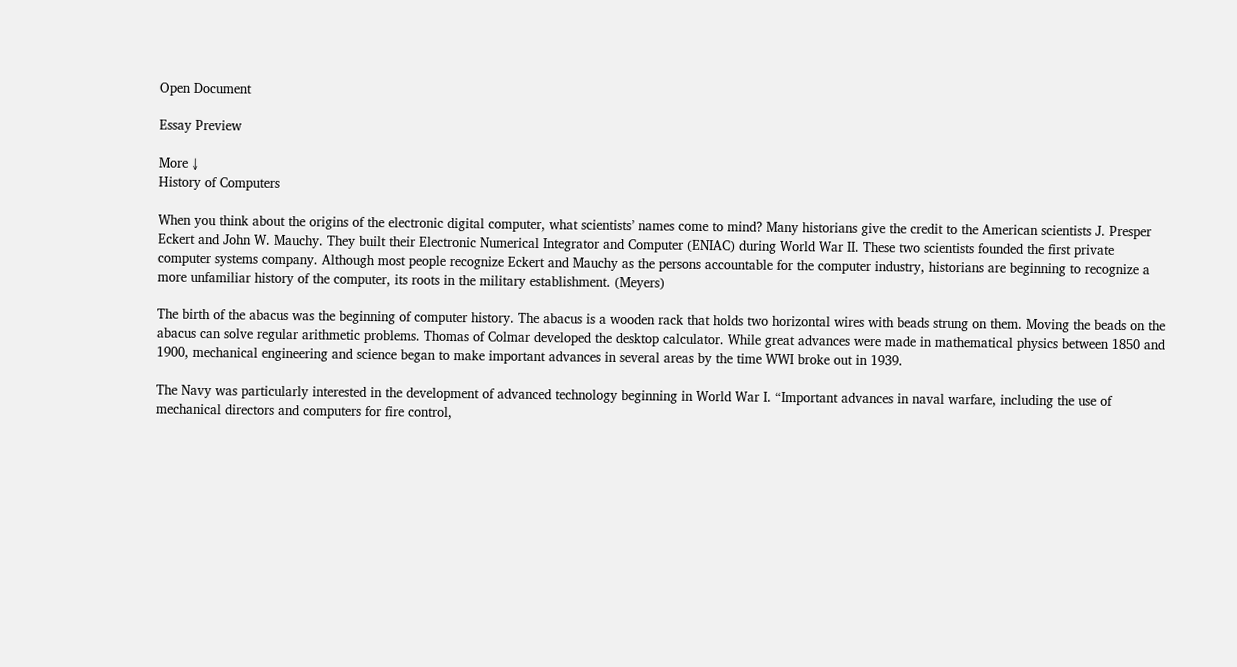Open Document

Essay Preview

More ↓
History of Computers

When you think about the origins of the electronic digital computer, what scientists’ names come to mind? Many historians give the credit to the American scientists J. Presper Eckert and John W. Mauchy. They built their Electronic Numerical Integrator and Computer (ENIAC) during World War II. These two scientists founded the first private computer systems company. Although most people recognize Eckert and Mauchy as the persons accountable for the computer industry, historians are beginning to recognize a more unfamiliar history of the computer, its roots in the military establishment. (Meyers)

The birth of the abacus was the beginning of computer history. The abacus is a wooden rack that holds two horizontal wires with beads strung on them. Moving the beads on the abacus can solve regular arithmetic problems. Thomas of Colmar developed the desktop calculator. While great advances were made in mathematical physics between 1850 and 1900, mechanical engineering and science began to make important advances in several areas by the time WWI broke out in 1939.

The Navy was particularly interested in the development of advanced technology beginning in World War I. “Important advances in naval warfare, including the use of mechanical directors and computers for fire control,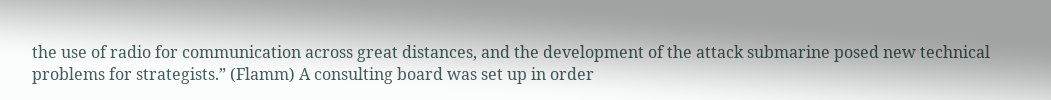the use of radio for communication across great distances, and the development of the attack submarine posed new technical problems for strategists.” (Flamm) A consulting board was set up in order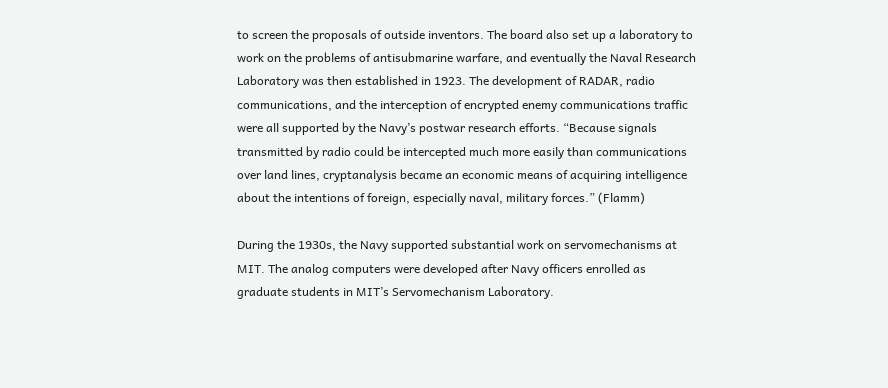to screen the proposals of outside inventors. The board also set up a laboratory to work on the problems of antisubmarine warfare, and eventually the Naval Research Laboratory was then established in 1923. The development of RADAR, radio communications, and the interception of encrypted enemy communications traffic were all supported by the Navy’s postwar research efforts. “Because signals transmitted by radio could be intercepted much more easily than communications over land lines, cryptanalysis became an economic means of acquiring intelligence about the intentions of foreign, especially naval, military forces.” (Flamm)

During the 1930s, the Navy supported substantial work on servomechanisms at MIT. The analog computers were developed after Navy officers enrolled as graduate students in MIT’s Servomechanism Laboratory.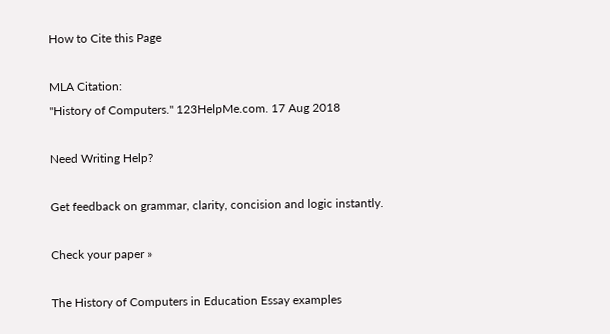How to Cite this Page

MLA Citation:
"History of Computers." 123HelpMe.com. 17 Aug 2018

Need Writing Help?

Get feedback on grammar, clarity, concision and logic instantly.

Check your paper »

The History of Computers in Education Essay examples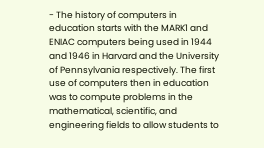- The history of computers in education starts with the MARK1 and ENIAC computers being used in 1944 and 1946 in Harvard and the University of Pennsylvania respectively. The first use of computers then in education was to compute problems in the mathematical, scientific, and engineering fields to allow students to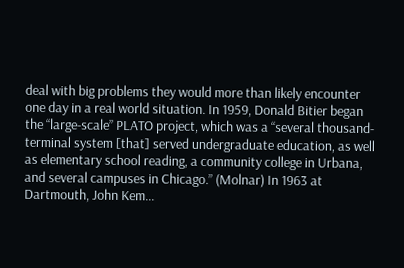deal with big problems they would more than likely encounter one day in a real world situation. In 1959, Donald Bitier began the “large-scale” PLATO project, which was a “several thousand-terminal system [that] served undergraduate education, as well as elementary school reading, a community college in Urbana, and several campuses in Chicago.” (Molnar) In 1963 at Dartmouth, John Kem...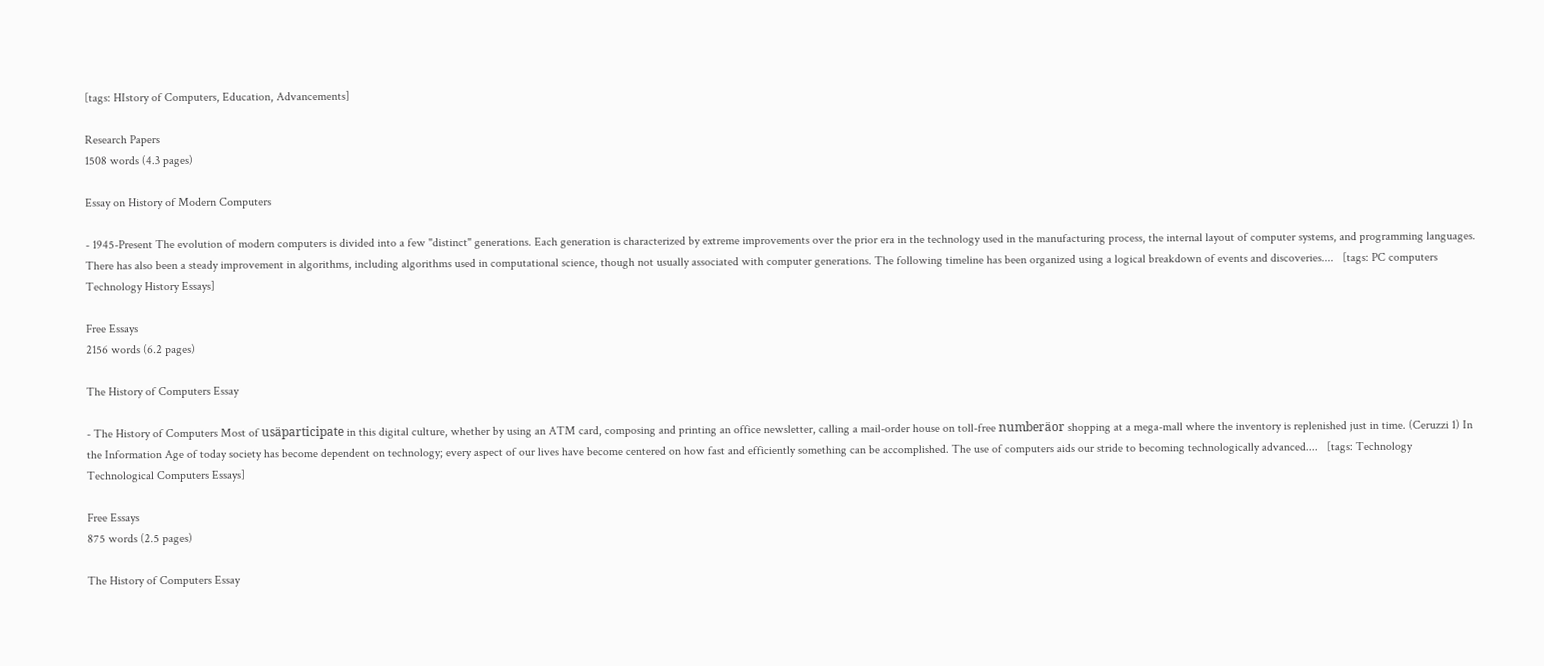[tags: HIstory of Computers, Education, Advancements]

Research Papers
1508 words (4.3 pages)

Essay on History of Modern Computers

- 1945-Present The evolution of modern computers is divided into a few "distinct" generations. Each generation is characterized by extreme improvements over the prior era in the technology used in the manufacturing process, the internal layout of computer systems, and programming languages. There has also been a steady improvement in algorithms, including algorithms used in computational science, though not usually associated with computer generations. The following timeline has been organized using a logical breakdown of events and discoveries....   [tags: PC computers Technology History Essays]

Free Essays
2156 words (6.2 pages)

The History of Computers Essay

- The History of Computers Most of usäparticipate in this digital culture, whether by using an ATM card, composing and printing an office newsletter, calling a mail-order house on toll-free numberäor shopping at a mega-mall where the inventory is replenished just in time. (Ceruzzi 1) In the Information Age of today society has become dependent on technology; every aspect of our lives have become centered on how fast and efficiently something can be accomplished. The use of computers aids our stride to becoming technologically advanced....   [tags: Technology Technological Computers Essays]

Free Essays
875 words (2.5 pages)

The History of Computers Essay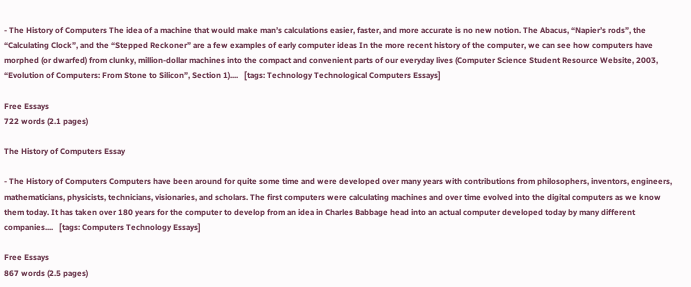- The History of Computers The idea of a machine that would make man’s calculations easier, faster, and more accurate is no new notion. The Abacus, “Napier’s rods”, the “Calculating Clock”, and the “Stepped Reckoner” are a few examples of early computer ideas In the more recent history of the computer, we can see how computers have morphed (or dwarfed) from clunky, million-dollar machines into the compact and convenient parts of our everyday lives (Computer Science Student Resource Website, 2003, “Evolution of Computers: From Stone to Silicon”, Section 1)....   [tags: Technology Technological Computers Essays]

Free Essays
722 words (2.1 pages)

The History of Computers Essay

- The History of Computers Computers have been around for quite some time and were developed over many years with contributions from philosophers, inventors, engineers, mathematicians, physicists, technicians, visionaries, and scholars. The first computers were calculating machines and over time evolved into the digital computers as we know them today. It has taken over 180 years for the computer to develop from an idea in Charles Babbage head into an actual computer developed today by many different companies....   [tags: Computers Technology Essays]

Free Essays
867 words (2.5 pages)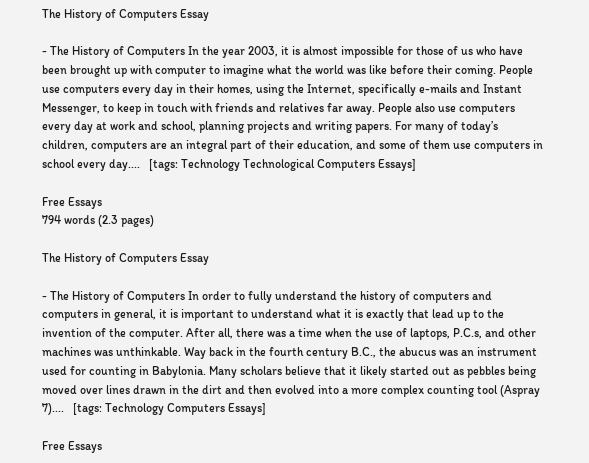The History of Computers Essay

- The History of Computers In the year 2003, it is almost impossible for those of us who have been brought up with computer to imagine what the world was like before their coming. People use computers every day in their homes, using the Internet, specifically e-mails and Instant Messenger, to keep in touch with friends and relatives far away. People also use computers every day at work and school, planning projects and writing papers. For many of today’s children, computers are an integral part of their education, and some of them use computers in school every day....   [tags: Technology Technological Computers Essays]

Free Essays
794 words (2.3 pages)

The History of Computers Essay

- The History of Computers In order to fully understand the history of computers and computers in general, it is important to understand what it is exactly that lead up to the invention of the computer. After all, there was a time when the use of laptops, P.C.s, and other machines was unthinkable. Way back in the fourth century B.C., the abucus was an instrument used for counting in Babylonia. Many scholars believe that it likely started out as pebbles being moved over lines drawn in the dirt and then evolved into a more complex counting tool (Aspray 7)....   [tags: Technology Computers Essays]

Free Essays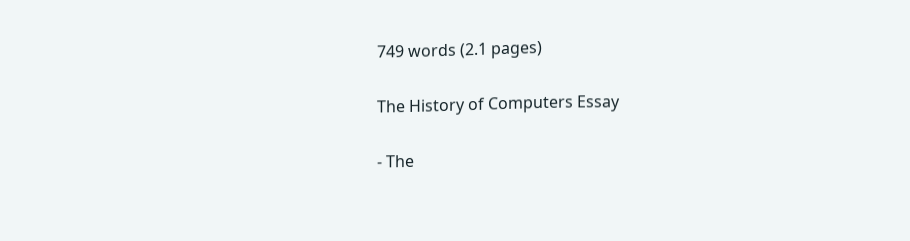749 words (2.1 pages)

The History of Computers Essay

- The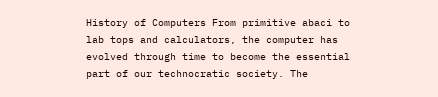History of Computers From primitive abaci to lab tops and calculators, the computer has evolved through time to become the essential part of our technocratic society. The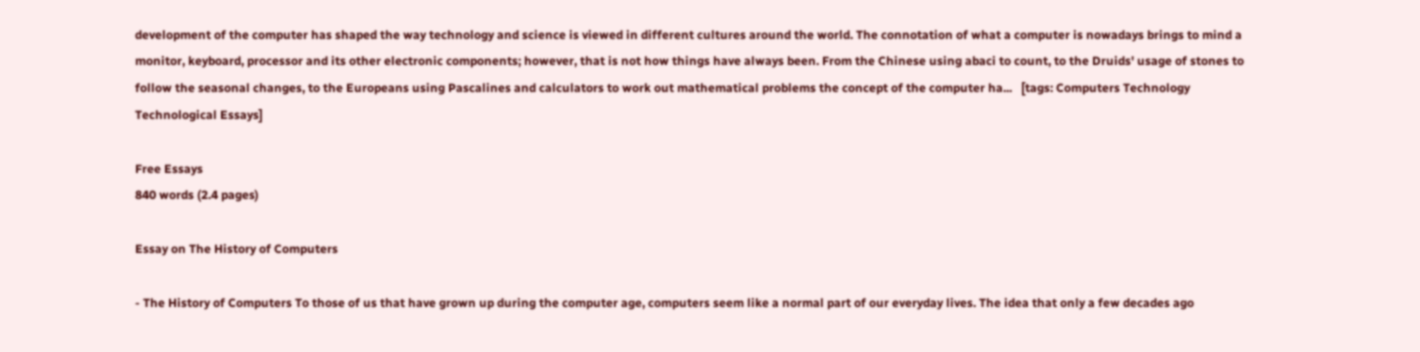development of the computer has shaped the way technology and science is viewed in different cultures around the world. The connotation of what a computer is nowadays brings to mind a monitor, keyboard, processor and its other electronic components; however, that is not how things have always been. From the Chinese using abaci to count, to the Druids' usage of stones to follow the seasonal changes, to the Europeans using Pascalines and calculators to work out mathematical problems the concept of the computer ha...   [tags: Computers Technology Technological Essays]

Free Essays
840 words (2.4 pages)

Essay on The History of Computers

- The History of Computers To those of us that have grown up during the computer age, computers seem like a normal part of our everyday lives. The idea that only a few decades ago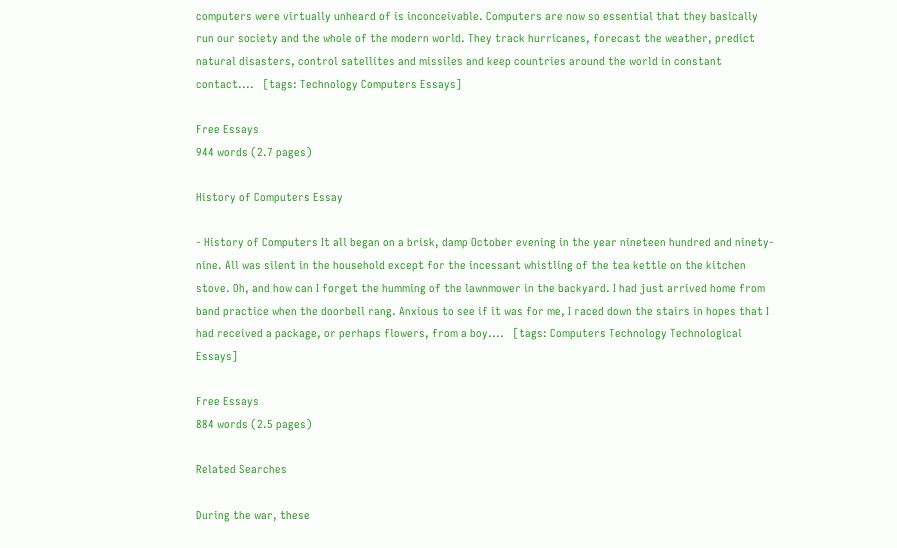computers were virtually unheard of is inconceivable. Computers are now so essential that they basically run our society and the whole of the modern world. They track hurricanes, forecast the weather, predict natural disasters, control satellites and missiles and keep countries around the world in constant contact....   [tags: Technology Computers Essays]

Free Essays
944 words (2.7 pages)

History of Computers Essay

- History of Computers It all began on a brisk, damp October evening in the year nineteen hundred and ninety-nine. All was silent in the household except for the incessant whistling of the tea kettle on the kitchen stove. Oh, and how can I forget the humming of the lawnmower in the backyard. I had just arrived home from band practice when the doorbell rang. Anxious to see if it was for me, I raced down the stairs in hopes that I had received a package, or perhaps flowers, from a boy....   [tags: Computers Technology Technological Essays]

Free Essays
884 words (2.5 pages)

Related Searches

During the war, these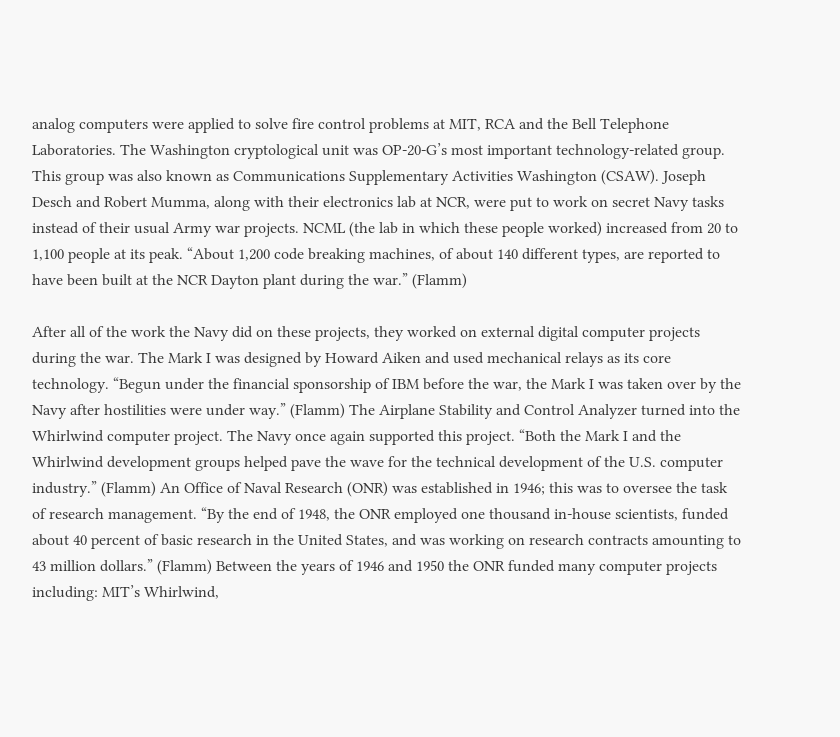analog computers were applied to solve fire control problems at MIT, RCA and the Bell Telephone Laboratories. The Washington cryptological unit was OP-20-G’s most important technology-related group. This group was also known as Communications Supplementary Activities Washington (CSAW). Joseph Desch and Robert Mumma, along with their electronics lab at NCR, were put to work on secret Navy tasks instead of their usual Army war projects. NCML (the lab in which these people worked) increased from 20 to 1,100 people at its peak. “About 1,200 code breaking machines, of about 140 different types, are reported to have been built at the NCR Dayton plant during the war.” (Flamm)

After all of the work the Navy did on these projects, they worked on external digital computer projects during the war. The Mark I was designed by Howard Aiken and used mechanical relays as its core technology. “Begun under the financial sponsorship of IBM before the war, the Mark I was taken over by the Navy after hostilities were under way.” (Flamm) The Airplane Stability and Control Analyzer turned into the Whirlwind computer project. The Navy once again supported this project. “Both the Mark I and the Whirlwind development groups helped pave the wave for the technical development of the U.S. computer industry.” (Flamm) An Office of Naval Research (ONR) was established in 1946; this was to oversee the task of research management. “By the end of 1948, the ONR employed one thousand in-house scientists, funded about 40 percent of basic research in the United States, and was working on research contracts amounting to 43 million dollars.” (Flamm) Between the years of 1946 and 1950 the ONR funded many computer projects including: MIT’s Whirlwind,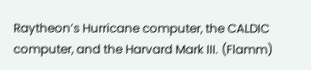Raytheon’s Hurricane computer, the CALDIC computer, and the Harvard Mark III. (Flamm)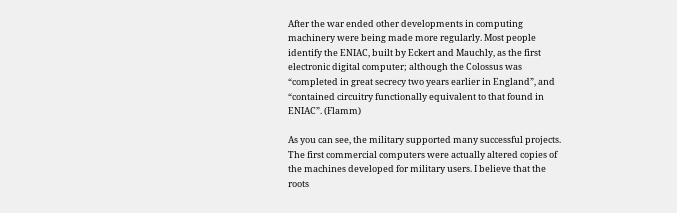After the war ended other developments in computing machinery were being made more regularly. Most people identify the ENIAC, built by Eckert and Mauchly, as the first electronic digital computer; although the Colossus was “completed in great secrecy two years earlier in England”, and “contained circuitry functionally equivalent to that found in ENIAC”. (Flamm)

As you can see, the military supported many successful projects. The first commercial computers were actually altered copies of the machines developed for military users. I believe that the roots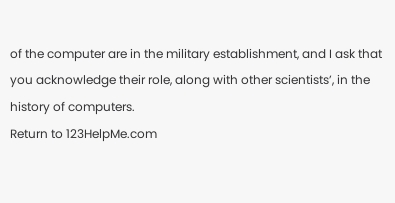of the computer are in the military establishment, and I ask that you acknowledge their role, along with other scientists’, in the history of computers.
Return to 123HelpMe.com